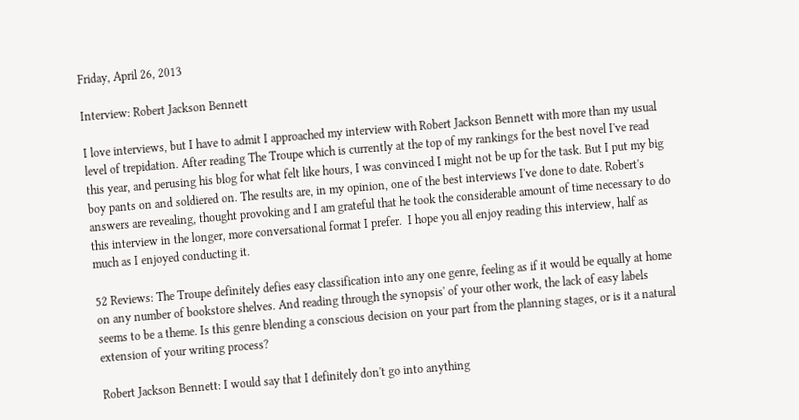Friday, April 26, 2013

Interview: Robert Jackson Bennett

I love interviews, but I have to admit I approached my interview with Robert Jackson Bennett with more than my usual level of trepidation. After reading The Troupe which is currently at the top of my rankings for the best novel I've read this year, and perusing his blog for what felt like hours, I was convinced I might not be up for the task. But I put my big boy pants on and soldiered on. The results are, in my opinion, one of the best interviews I've done to date. Robert's answers are revealing, thought provoking and I am grateful that he took the considerable amount of time necessary to do this interview in the longer, more conversational format I prefer.  I hope you all enjoy reading this interview, half as much as I enjoyed conducting it.

52 Reviews: The Troupe definitely defies easy classification into any one genre, feeling as if it would be equally at home on any number of bookstore shelves. And reading through the synopsis' of your other work, the lack of easy labels seems to be a theme. Is this genre blending a conscious decision on your part from the planning stages, or is it a natural extension of your writing process?

Robert Jackson Bennett: I would say that I definitely don't go into anything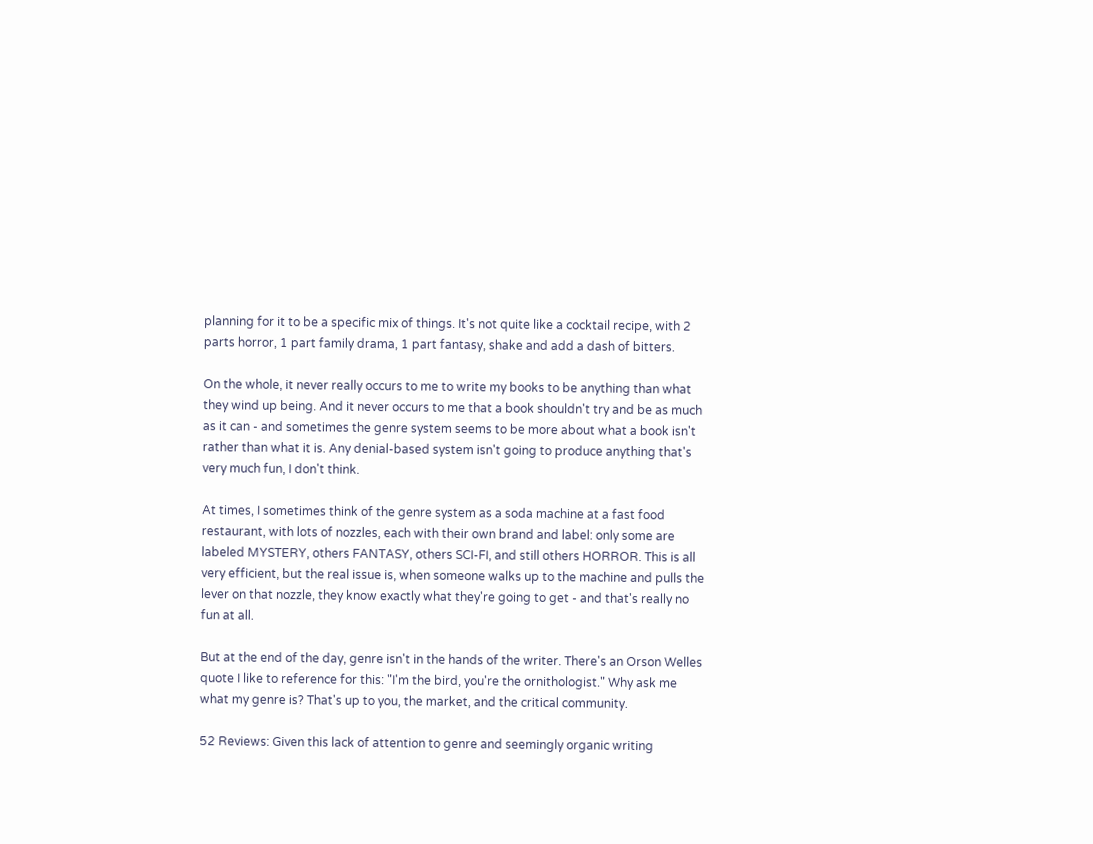planning for it to be a specific mix of things. It's not quite like a cocktail recipe, with 2 parts horror, 1 part family drama, 1 part fantasy, shake and add a dash of bitters.

On the whole, it never really occurs to me to write my books to be anything than what they wind up being. And it never occurs to me that a book shouldn't try and be as much as it can - and sometimes the genre system seems to be more about what a book isn't rather than what it is. Any denial-based system isn't going to produce anything that's very much fun, I don't think.

At times, I sometimes think of the genre system as a soda machine at a fast food restaurant, with lots of nozzles, each with their own brand and label: only some are labeled MYSTERY, others FANTASY, others SCI-FI, and still others HORROR. This is all very efficient, but the real issue is, when someone walks up to the machine and pulls the lever on that nozzle, they know exactly what they're going to get - and that's really no fun at all.

But at the end of the day, genre isn't in the hands of the writer. There's an Orson Welles quote I like to reference for this: "I'm the bird, you're the ornithologist." Why ask me what my genre is? That's up to you, the market, and the critical community.

52 Reviews: Given this lack of attention to genre and seemingly organic writing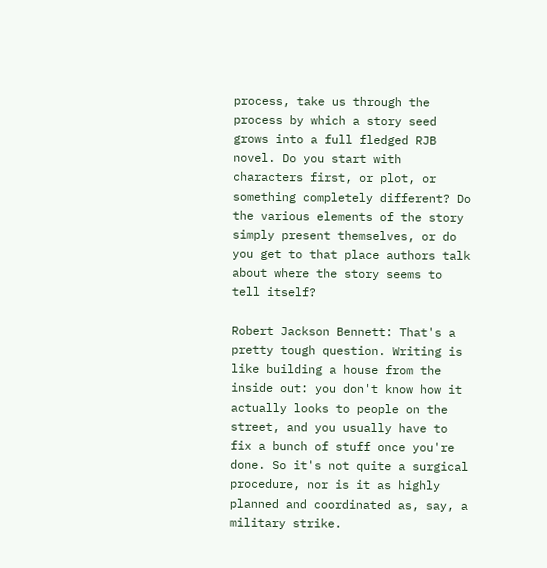process, take us through the process by which a story seed grows into a full fledged RJB novel. Do you start with characters first, or plot, or something completely different? Do the various elements of the story simply present themselves, or do you get to that place authors talk about where the story seems to tell itself?

Robert Jackson Bennett: That's a pretty tough question. Writing is like building a house from the inside out: you don't know how it actually looks to people on the street, and you usually have to fix a bunch of stuff once you're done. So it's not quite a surgical procedure, nor is it as highly planned and coordinated as, say, a military strike.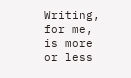Writing, for me, is more or less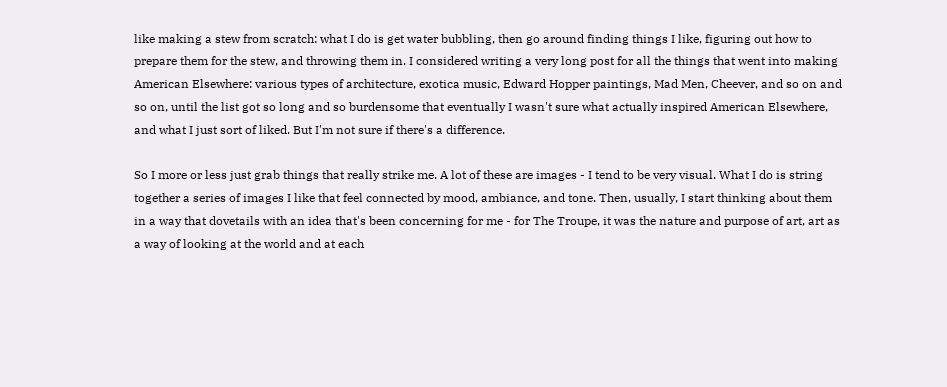like making a stew from scratch: what I do is get water bubbling, then go around finding things I like, figuring out how to prepare them for the stew, and throwing them in. I considered writing a very long post for all the things that went into making American Elsewhere: various types of architecture, exotica music, Edward Hopper paintings, Mad Men, Cheever, and so on and so on, until the list got so long and so burdensome that eventually I wasn't sure what actually inspired American Elsewhere, and what I just sort of liked. But I'm not sure if there's a difference.

So I more or less just grab things that really strike me. A lot of these are images - I tend to be very visual. What I do is string together a series of images I like that feel connected by mood, ambiance, and tone. Then, usually, I start thinking about them in a way that dovetails with an idea that's been concerning for me - for The Troupe, it was the nature and purpose of art, art as a way of looking at the world and at each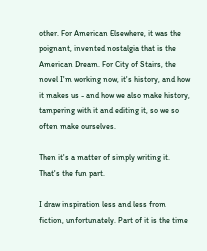other. For American Elsewhere, it was the poignant, invented nostalgia that is the American Dream. For City of Stairs, the novel I'm working now, it's history, and how it makes us - and how we also make history, tampering with it and editing it, so we so often make ourselves.

Then it's a matter of simply writing it. That's the fun part.

I draw inspiration less and less from fiction, unfortunately. Part of it is the time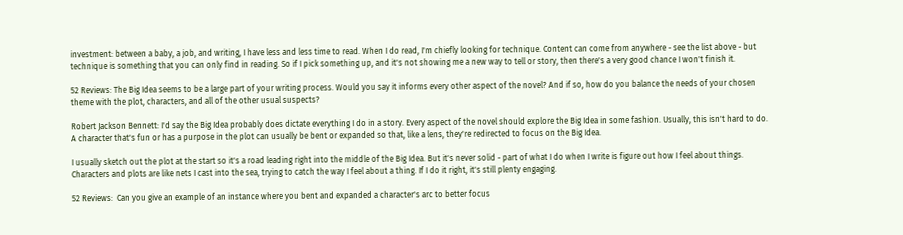investment: between a baby, a job, and writing, I have less and less time to read. When I do read, I'm chiefly looking for technique. Content can come from anywhere - see the list above - but technique is something that you can only find in reading. So if I pick something up, and it's not showing me a new way to tell or story, then there's a very good chance I won't finish it.

52 Reviews: The Big Idea seems to be a large part of your writing process. Would you say it informs every other aspect of the novel? And if so, how do you balance the needs of your chosen theme with the plot, characters, and all of the other usual suspects?

Robert Jackson Bennett: I'd say the Big Idea probably does dictate everything I do in a story. Every aspect of the novel should explore the Big Idea in some fashion. Usually, this isn't hard to do. A character that's fun or has a purpose in the plot can usually be bent or expanded so that, like a lens, they're redirected to focus on the Big Idea.

I usually sketch out the plot at the start so it's a road leading right into the middle of the Big Idea. But it's never solid - part of what I do when I write is figure out how I feel about things. Characters and plots are like nets I cast into the sea, trying to catch the way I feel about a thing. If I do it right, it's still plenty engaging.

52 Reviews:  Can you give an example of an instance where you bent and expanded a character's arc to better focus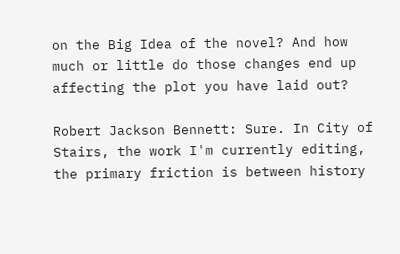on the Big Idea of the novel? And how much or little do those changes end up affecting the plot you have laid out?

Robert Jackson Bennett: Sure. In City of Stairs, the work I'm currently editing, the primary friction is between history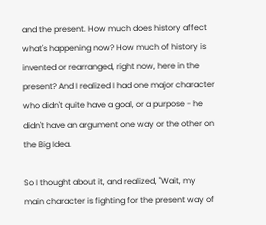and the present. How much does history affect what's happening now? How much of history is invented or rearranged, right now, here in the present? And I realized I had one major character who didn't quite have a goal, or a purpose - he didn't have an argument one way or the other on the Big Idea.

So I thought about it, and realized, "Wait, my main character is fighting for the present way of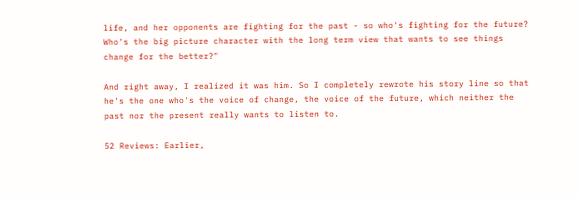life, and her opponents are fighting for the past - so who's fighting for the future? Who's the big picture character with the long term view that wants to see things change for the better?"

And right away, I realized it was him. So I completely rewrote his story line so that he's the one who's the voice of change, the voice of the future, which neither the past nor the present really wants to listen to.

52 Reviews: Earlier,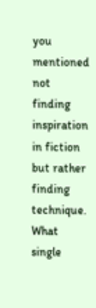you mentioned not finding inspiration in fiction but rather finding technique. What single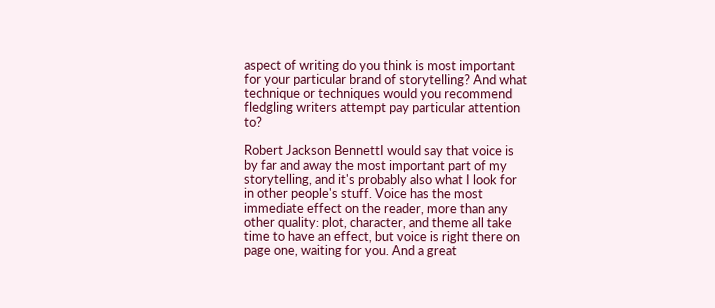aspect of writing do you think is most important for your particular brand of storytelling? And what technique or techniques would you recommend fledgling writers attempt pay particular attention to?

Robert Jackson BennettI would say that voice is by far and away the most important part of my storytelling, and it's probably also what I look for in other people's stuff. Voice has the most immediate effect on the reader, more than any other quality: plot, character, and theme all take time to have an effect, but voice is right there on page one, waiting for you. And a great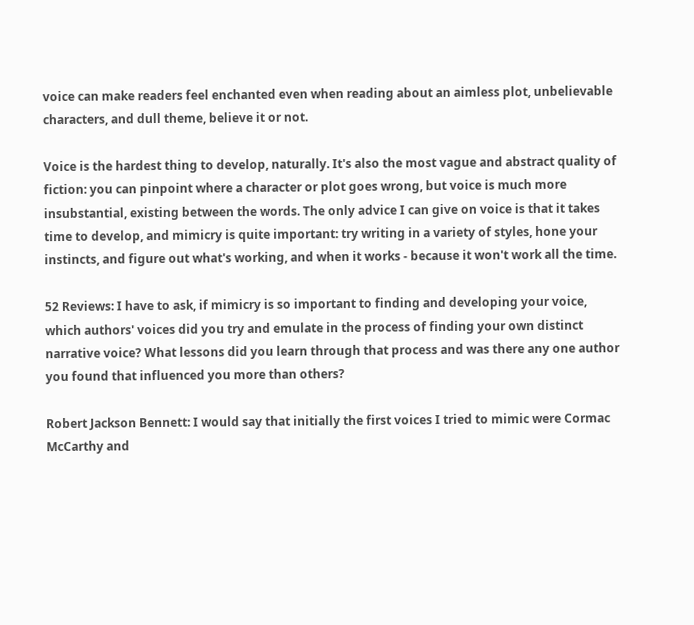voice can make readers feel enchanted even when reading about an aimless plot, unbelievable characters, and dull theme, believe it or not.

Voice is the hardest thing to develop, naturally. It's also the most vague and abstract quality of fiction: you can pinpoint where a character or plot goes wrong, but voice is much more insubstantial, existing between the words. The only advice I can give on voice is that it takes time to develop, and mimicry is quite important: try writing in a variety of styles, hone your instincts, and figure out what's working, and when it works - because it won't work all the time.

52 Reviews: I have to ask, if mimicry is so important to finding and developing your voice, which authors' voices did you try and emulate in the process of finding your own distinct narrative voice? What lessons did you learn through that process and was there any one author you found that influenced you more than others?

Robert Jackson Bennett: I would say that initially the first voices I tried to mimic were Cormac McCarthy and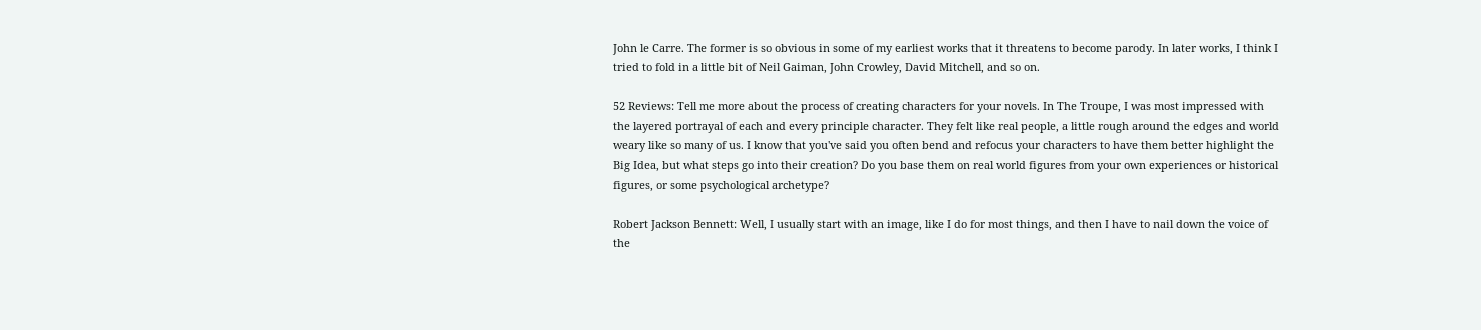John le Carre. The former is so obvious in some of my earliest works that it threatens to become parody. In later works, I think I tried to fold in a little bit of Neil Gaiman, John Crowley, David Mitchell, and so on.

52 Reviews: Tell me more about the process of creating characters for your novels. In The Troupe, I was most impressed with the layered portrayal of each and every principle character. They felt like real people, a little rough around the edges and world weary like so many of us. I know that you've said you often bend and refocus your characters to have them better highlight the Big Idea, but what steps go into their creation? Do you base them on real world figures from your own experiences or historical figures, or some psychological archetype?

Robert Jackson Bennett: Well, I usually start with an image, like I do for most things, and then I have to nail down the voice of the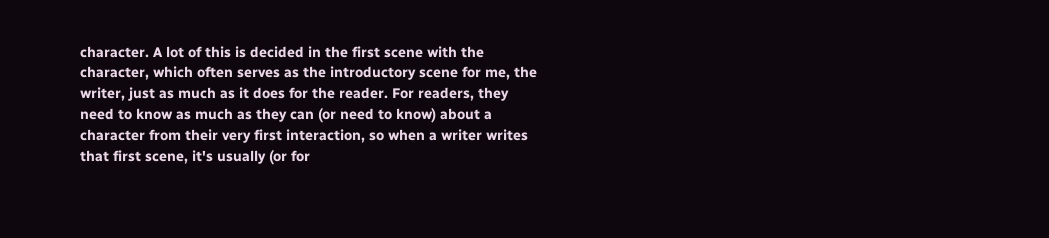character. A lot of this is decided in the first scene with the character, which often serves as the introductory scene for me, the writer, just as much as it does for the reader. For readers, they need to know as much as they can (or need to know) about a character from their very first interaction, so when a writer writes that first scene, it's usually (or for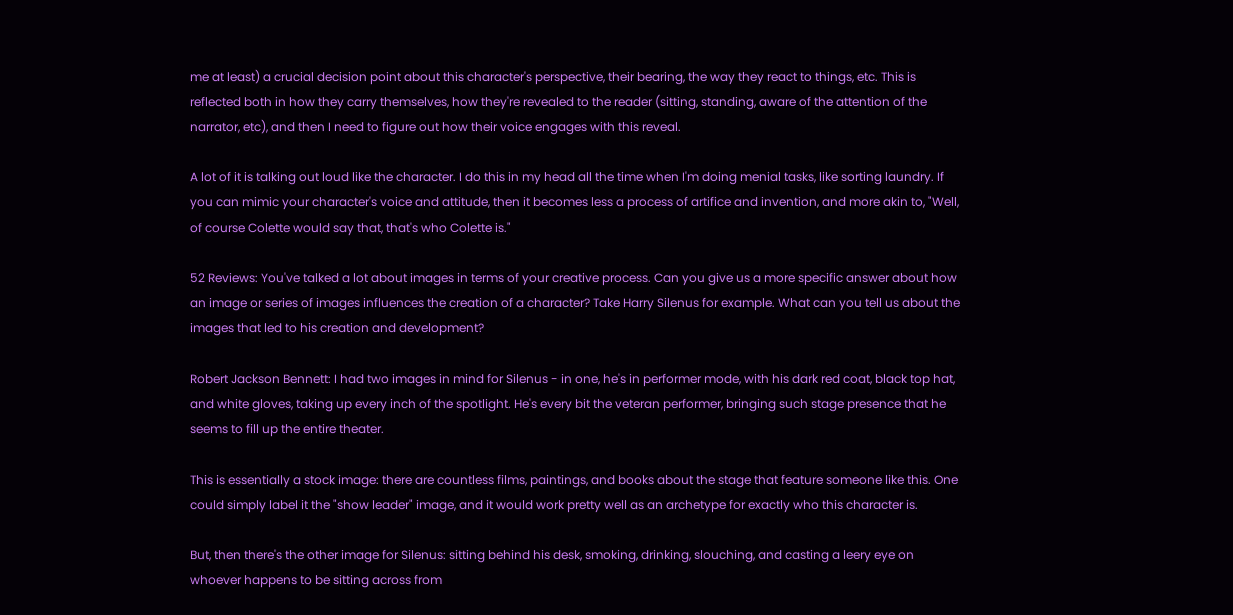me at least) a crucial decision point about this character's perspective, their bearing, the way they react to things, etc. This is reflected both in how they carry themselves, how they're revealed to the reader (sitting, standing, aware of the attention of the narrator, etc), and then I need to figure out how their voice engages with this reveal.

A lot of it is talking out loud like the character. I do this in my head all the time when I'm doing menial tasks, like sorting laundry. If you can mimic your character's voice and attitude, then it becomes less a process of artifice and invention, and more akin to, "Well, of course Colette would say that, that's who Colette is."

52 Reviews: You've talked a lot about images in terms of your creative process. Can you give us a more specific answer about how an image or series of images influences the creation of a character? Take Harry Silenus for example. What can you tell us about the images that led to his creation and development?

Robert Jackson Bennett: I had two images in mind for Silenus - in one, he's in performer mode, with his dark red coat, black top hat, and white gloves, taking up every inch of the spotlight. He's every bit the veteran performer, bringing such stage presence that he seems to fill up the entire theater.

This is essentially a stock image: there are countless films, paintings, and books about the stage that feature someone like this. One could simply label it the "show leader" image, and it would work pretty well as an archetype for exactly who this character is.

But, then there's the other image for Silenus: sitting behind his desk, smoking, drinking, slouching, and casting a leery eye on whoever happens to be sitting across from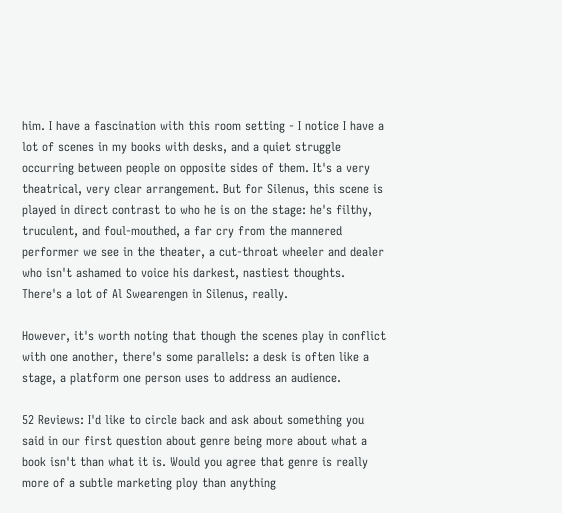him. I have a fascination with this room setting - I notice I have a lot of scenes in my books with desks, and a quiet struggle occurring between people on opposite sides of them. It's a very theatrical, very clear arrangement. But for Silenus, this scene is played in direct contrast to who he is on the stage: he's filthy, truculent, and foul-mouthed, a far cry from the mannered performer we see in the theater, a cut-throat wheeler and dealer who isn't ashamed to voice his darkest, nastiest thoughts. There's a lot of Al Swearengen in Silenus, really.

However, it's worth noting that though the scenes play in conflict with one another, there's some parallels: a desk is often like a stage, a platform one person uses to address an audience.

52 Reviews: I'd like to circle back and ask about something you said in our first question about genre being more about what a book isn't than what it is. Would you agree that genre is really more of a subtle marketing ploy than anything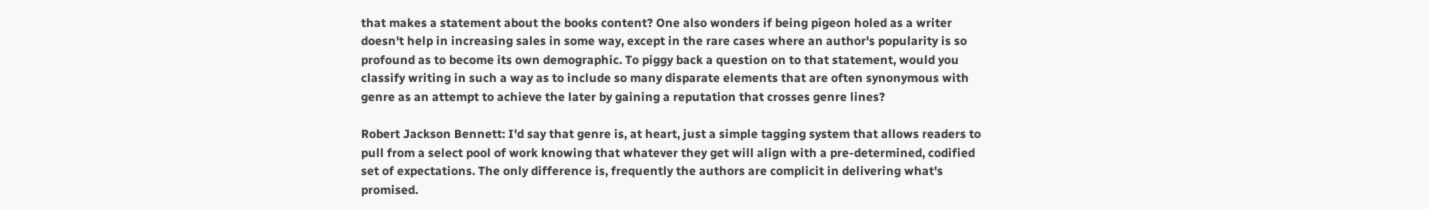that makes a statement about the books content? One also wonders if being pigeon holed as a writer doesn't help in increasing sales in some way, except in the rare cases where an author's popularity is so profound as to become its own demographic. To piggy back a question on to that statement, would you classify writing in such a way as to include so many disparate elements that are often synonymous with genre as an attempt to achieve the later by gaining a reputation that crosses genre lines?

Robert Jackson Bennett: I'd say that genre is, at heart, just a simple tagging system that allows readers to pull from a select pool of work knowing that whatever they get will align with a pre-determined, codified set of expectations. The only difference is, frequently the authors are complicit in delivering what's promised.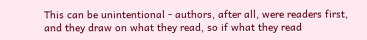This can be unintentional - authors, after all, were readers first, and they draw on what they read, so if what they read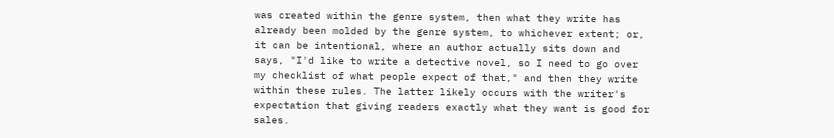was created within the genre system, then what they write has already been molded by the genre system, to whichever extent; or, it can be intentional, where an author actually sits down and says, "I'd like to write a detective novel, so I need to go over my checklist of what people expect of that," and then they write within these rules. The latter likely occurs with the writer's expectation that giving readers exactly what they want is good for sales.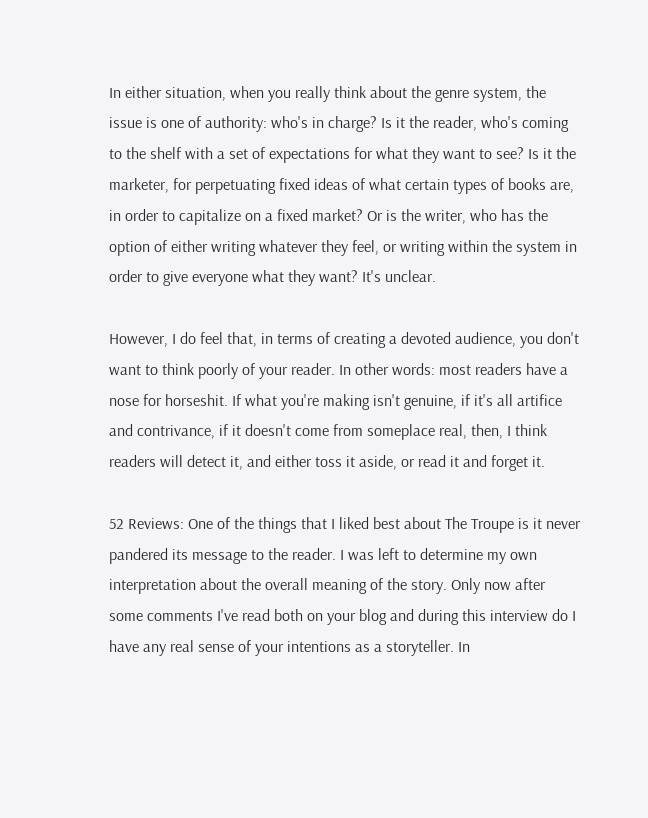In either situation, when you really think about the genre system, the issue is one of authority: who's in charge? Is it the reader, who's coming to the shelf with a set of expectations for what they want to see? Is it the marketer, for perpetuating fixed ideas of what certain types of books are, in order to capitalize on a fixed market? Or is the writer, who has the option of either writing whatever they feel, or writing within the system in order to give everyone what they want? It's unclear.

However, I do feel that, in terms of creating a devoted audience, you don't want to think poorly of your reader. In other words: most readers have a nose for horseshit. If what you're making isn't genuine, if it's all artifice and contrivance, if it doesn't come from someplace real, then, I think readers will detect it, and either toss it aside, or read it and forget it.

52 Reviews: One of the things that I liked best about The Troupe is it never pandered its message to the reader. I was left to determine my own interpretation about the overall meaning of the story. Only now after some comments I've read both on your blog and during this interview do I have any real sense of your intentions as a storyteller. In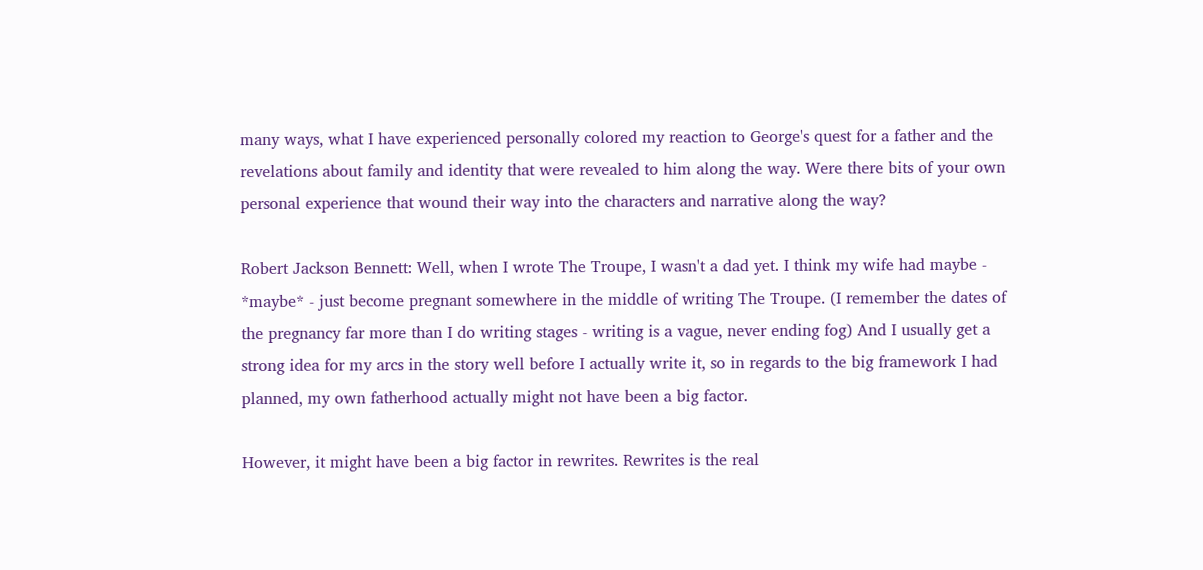many ways, what I have experienced personally colored my reaction to George's quest for a father and the revelations about family and identity that were revealed to him along the way. Were there bits of your own personal experience that wound their way into the characters and narrative along the way?

Robert Jackson Bennett: Well, when I wrote The Troupe, I wasn't a dad yet. I think my wife had maybe - *maybe* - just become pregnant somewhere in the middle of writing The Troupe. (I remember the dates of the pregnancy far more than I do writing stages - writing is a vague, never ending fog) And I usually get a strong idea for my arcs in the story well before I actually write it, so in regards to the big framework I had planned, my own fatherhood actually might not have been a big factor.

However, it might have been a big factor in rewrites. Rewrites is the real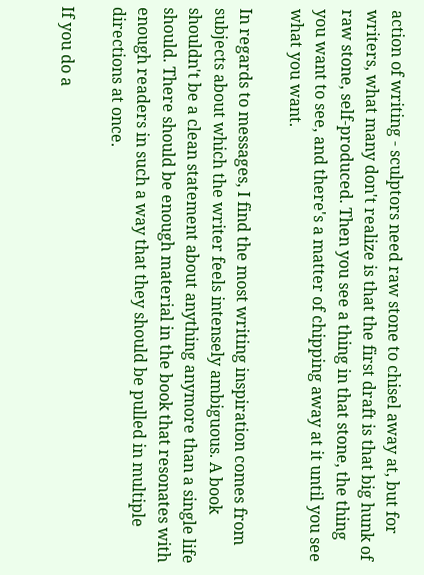action of writing - sculptors need raw stone to chisel away at, but for writers, what many don't realize is that the first draft is that big hunk of raw stone, self-produced. Then you see a thing in that stone, the thing you want to see, and there's a matter of chipping away at it until you see what you want.

In regards to messages, I find the most writing inspiration comes from subjects about which the writer feels intensely ambiguous. A book shouldn't be a clean statement about anything anymore than a single life should. There should be enough material in the book that resonates with enough readers in such a way that they should be pulled in multiple directions at once.

If you do a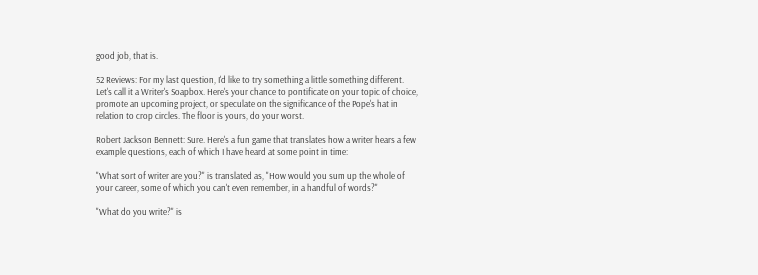good job, that is.

52 Reviews: For my last question, I'd like to try something a little something different. Let's call it a Writer's Soapbox. Here's your chance to pontificate on your topic of choice, promote an upcoming project, or speculate on the significance of the Pope's hat in relation to crop circles. The floor is yours, do your worst.

Robert Jackson Bennett: Sure. Here's a fun game that translates how a writer hears a few example questions, each of which I have heard at some point in time:

"What sort of writer are you?" is translated as, "How would you sum up the whole of your career, some of which you can't even remember, in a handful of words?"

"What do you write?" is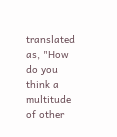translated as, "How do you think a multitude of other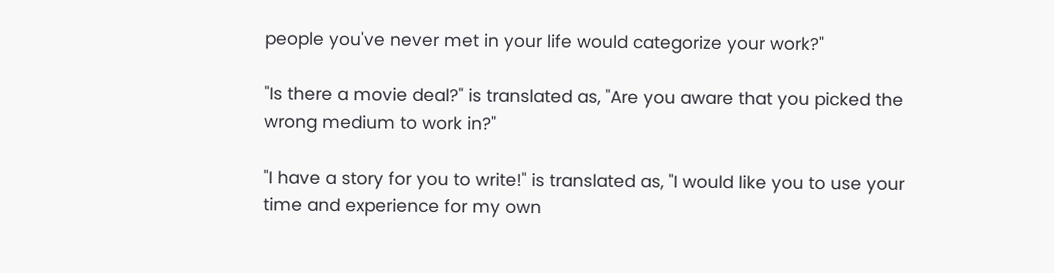people you've never met in your life would categorize your work?"

"Is there a movie deal?" is translated as, "Are you aware that you picked the wrong medium to work in?"

"I have a story for you to write!" is translated as, "I would like you to use your time and experience for my own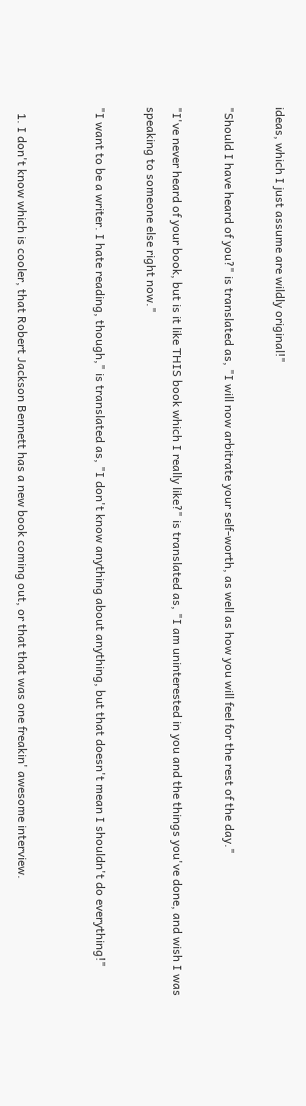ideas, which I just assume are wildly original!"

"Should I have heard of you?" is translated as, "I will now arbitrate your self-worth, as well as how you will feel for the rest of the day."

"I've never heard of your book, but is it like THIS book which I really like?" is translated as, "I am uninterested in you and the things you've done, and wish I was speaking to someone else right now."

"I want to be a writer. I hate reading, though," is translated as, "I don't know anything about anything, but that doesn't mean I shouldn't do everything!"


  1. I don't know which is cooler, that Robert Jackson Bennett has a new book coming out, or that that was one freakin' awesome interview.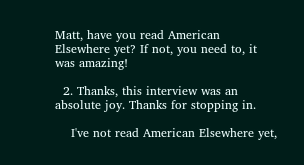Matt, have you read American Elsewhere yet? If not, you need to, it was amazing!

  2. Thanks, this interview was an absolute joy. Thanks for stopping in.

    I've not read American Elsewhere yet,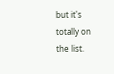but it's totally on the list.